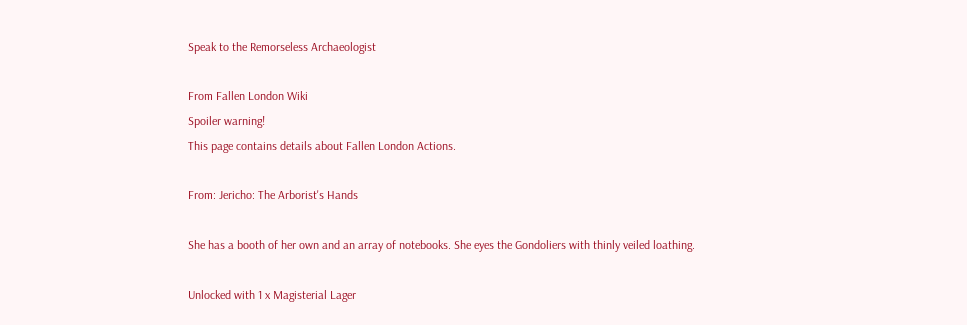Speak to the Remorseless Archaeologist

From Fallen London Wiki
Spoiler warning!
This page contains details about Fallen London Actions.

From: Jericho: The Arborist's Hands

She has a booth of her own and an array of notebooks. She eyes the Gondoliers with thinly veiled loathing.

Unlocked with 1 x Magisterial Lager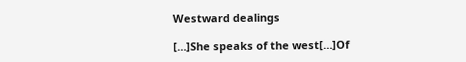Westward dealings

[…]She speaks of the west[…]Of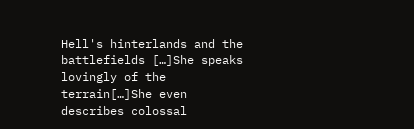Hell's hinterlands and the battlefields […]She speaks lovingly of the terrain[…]She even describes colossal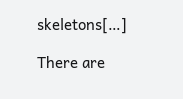skeletons[…]

There are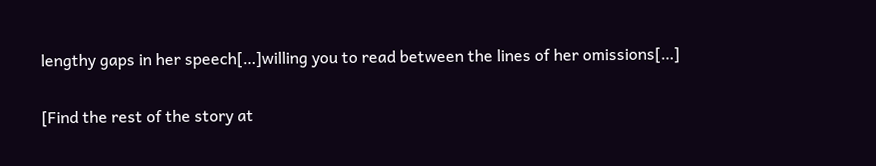lengthy gaps in her speech[…]willing you to read between the lines of her omissions[…]

[Find the rest of the story at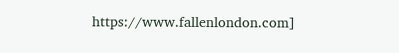https://www.fallenlondon.com]